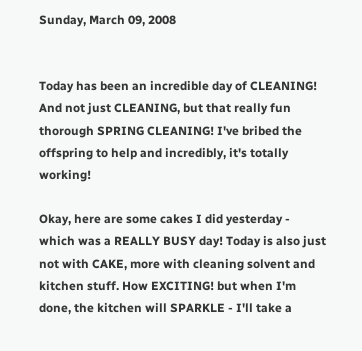Sunday, March 09, 2008


Today has been an incredible day of CLEANING! And not just CLEANING, but that really fun thorough SPRING CLEANING! I've bribed the offspring to help and incredibly, it's totally working!

Okay, here are some cakes I did yesterday - which was a REALLY BUSY day! Today is also just not with CAKE, more with cleaning solvent and kitchen stuff. How EXCITING! but when I'm done, the kitchen will SPARKLE - I'll take a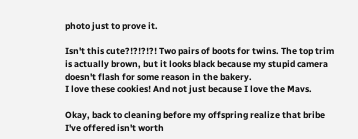photo just to prove it.

Isn't this cute?!?!?!?! Two pairs of boots for twins. The top trim is actually brown, but it looks black because my stupid camera doesn't flash for some reason in the bakery.
I love these cookies! And not just because I love the Mavs.

Okay, back to cleaning before my offspring realize that bribe I've offered isn't worth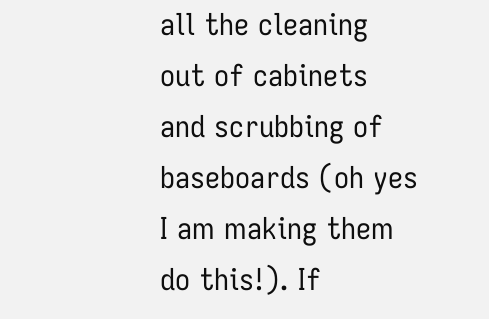all the cleaning out of cabinets and scrubbing of baseboards (oh yes I am making them do this!). If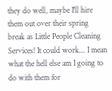they do well, maybe I'll hire them out over their spring break as Little People Cleaning Services! It could work... I mean what the hell else am I going to do with them for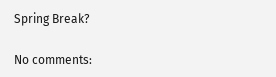Spring Break?

No comments: